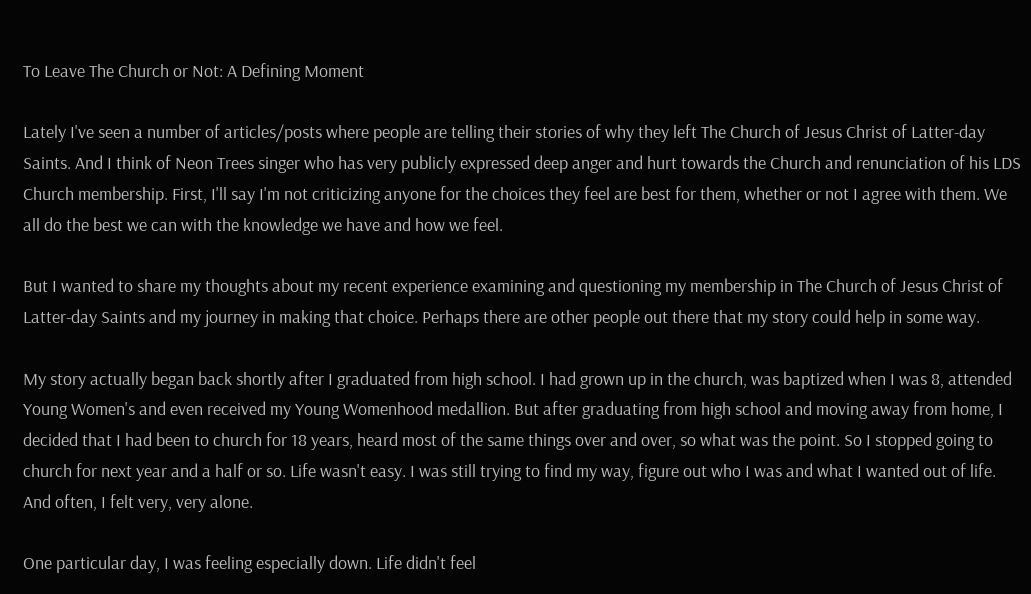To Leave The Church or Not: A Defining Moment

Lately I've seen a number of articles/posts where people are telling their stories of why they left The Church of Jesus Christ of Latter-day Saints. And I think of Neon Trees singer who has very publicly expressed deep anger and hurt towards the Church and renunciation of his LDS Church membership. First, I'll say I'm not criticizing anyone for the choices they feel are best for them, whether or not I agree with them. We all do the best we can with the knowledge we have and how we feel.

But I wanted to share my thoughts about my recent experience examining and questioning my membership in The Church of Jesus Christ of Latter-day Saints and my journey in making that choice. Perhaps there are other people out there that my story could help in some way.

My story actually began back shortly after I graduated from high school. I had grown up in the church, was baptized when I was 8, attended Young Women's and even received my Young Womenhood medallion. But after graduating from high school and moving away from home, I decided that I had been to church for 18 years, heard most of the same things over and over, so what was the point. So I stopped going to church for next year and a half or so. Life wasn't easy. I was still trying to find my way, figure out who I was and what I wanted out of life. And often, I felt very, very alone.

One particular day, I was feeling especially down. Life didn't feel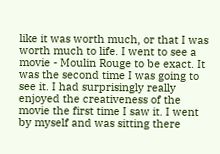like it was worth much, or that I was worth much to life. I went to see a movie - Moulin Rouge to be exact. It was the second time I was going to see it. I had surprisingly really enjoyed the creativeness of the movie the first time I saw it. I went by myself and was sitting there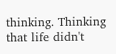thinking. Thinking that life didn't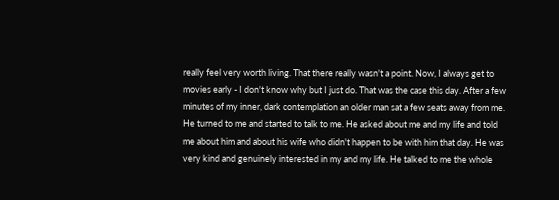really feel very worth living. That there really wasn't a point. Now, I always get to movies early - I don't know why but I just do. That was the case this day. After a few minutes of my inner, dark contemplation an older man sat a few seats away from me. He turned to me and started to talk to me. He asked about me and my life and told me about him and about his wife who didn't happen to be with him that day. He was very kind and genuinely interested in my and my life. He talked to me the whole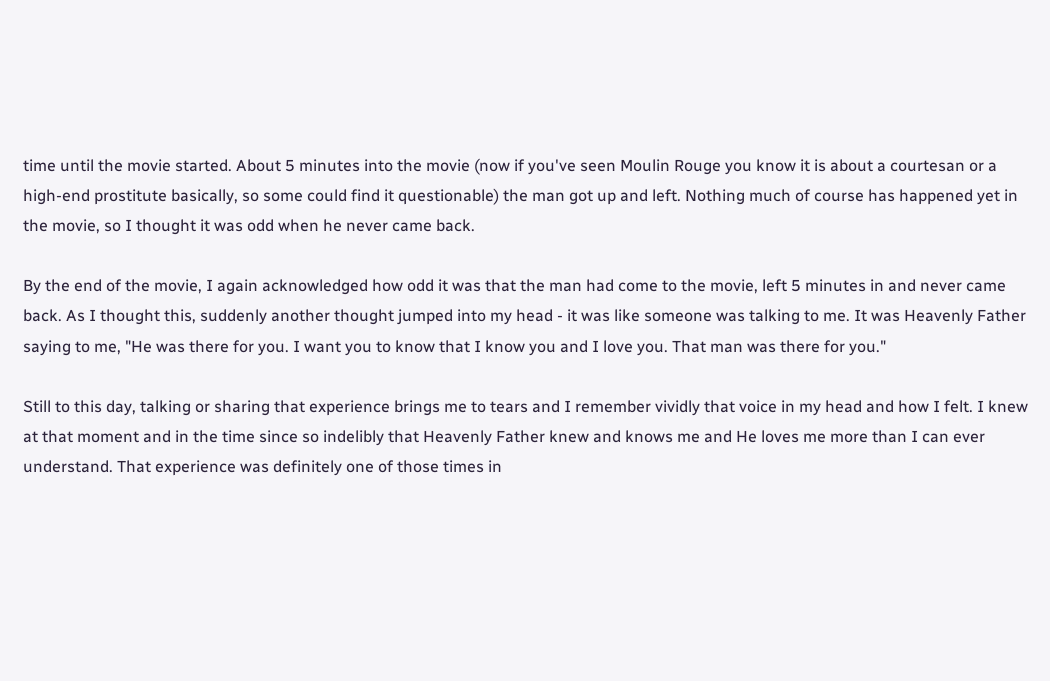time until the movie started. About 5 minutes into the movie (now if you've seen Moulin Rouge you know it is about a courtesan or a high-end prostitute basically, so some could find it questionable) the man got up and left. Nothing much of course has happened yet in the movie, so I thought it was odd when he never came back.

By the end of the movie, I again acknowledged how odd it was that the man had come to the movie, left 5 minutes in and never came back. As I thought this, suddenly another thought jumped into my head - it was like someone was talking to me. It was Heavenly Father saying to me, "He was there for you. I want you to know that I know you and I love you. That man was there for you."

Still to this day, talking or sharing that experience brings me to tears and I remember vividly that voice in my head and how I felt. I knew at that moment and in the time since so indelibly that Heavenly Father knew and knows me and He loves me more than I can ever understand. That experience was definitely one of those times in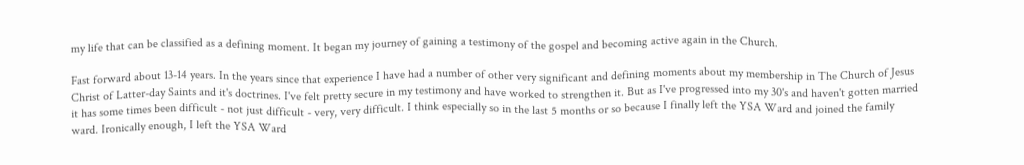my life that can be classified as a defining moment. It began my journey of gaining a testimony of the gospel and becoming active again in the Church.

Fast forward about 13-14 years. In the years since that experience I have had a number of other very significant and defining moments about my membership in The Church of Jesus Christ of Latter-day Saints and it's doctrines. I've felt pretty secure in my testimony and have worked to strengthen it. But as I've progressed into my 30's and haven't gotten married it has some times been difficult - not just difficult - very, very difficult. I think especially so in the last 5 months or so because I finally left the YSA Ward and joined the family ward. Ironically enough, I left the YSA Ward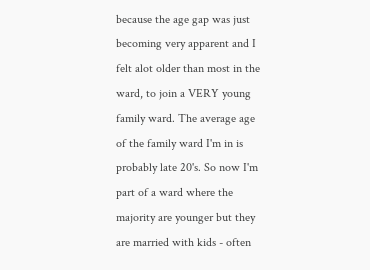because the age gap was just becoming very apparent and I felt alot older than most in the ward, to join a VERY young family ward. The average age of the family ward I'm in is probably late 20's. So now I'm part of a ward where the majority are younger but they are married with kids - often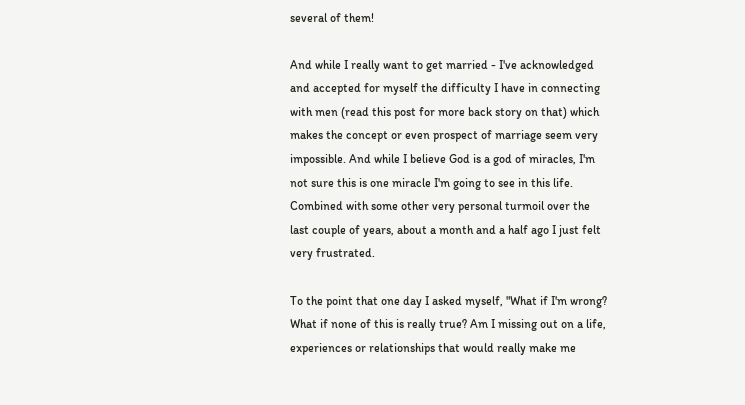several of them!

And while I really want to get married - I've acknowledged and accepted for myself the difficulty I have in connecting with men (read this post for more back story on that) which makes the concept or even prospect of marriage seem very impossible. And while I believe God is a god of miracles, I'm not sure this is one miracle I'm going to see in this life. Combined with some other very personal turmoil over the last couple of years, about a month and a half ago I just felt very frustrated.

To the point that one day I asked myself, "What if I'm wrong? What if none of this is really true? Am I missing out on a life, experiences or relationships that would really make me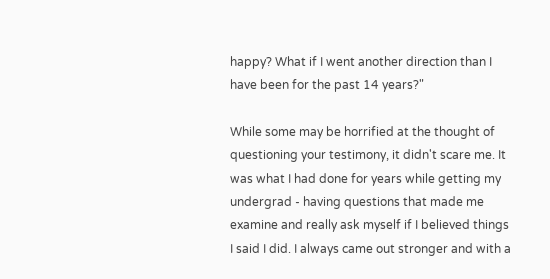happy? What if I went another direction than I have been for the past 14 years?"

While some may be horrified at the thought of questioning your testimony, it didn't scare me. It was what I had done for years while getting my undergrad - having questions that made me examine and really ask myself if I believed things I said I did. I always came out stronger and with a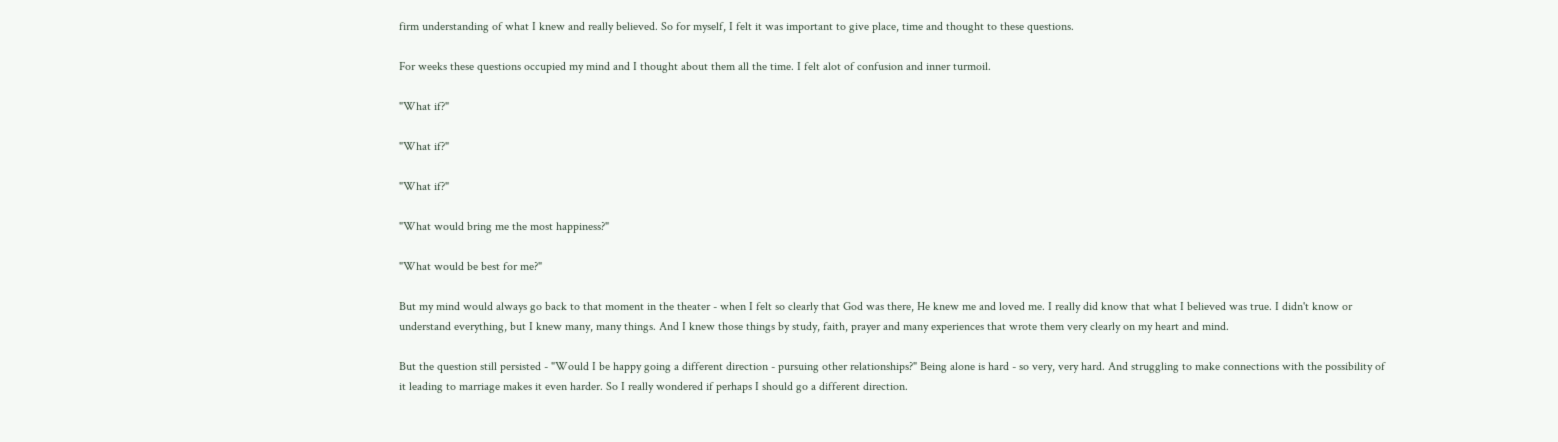firm understanding of what I knew and really believed. So for myself, I felt it was important to give place, time and thought to these questions.

For weeks these questions occupied my mind and I thought about them all the time. I felt alot of confusion and inner turmoil.

"What if?"

"What if?"

"What if?"

"What would bring me the most happiness?"

"What would be best for me?"

But my mind would always go back to that moment in the theater - when I felt so clearly that God was there, He knew me and loved me. I really did know that what I believed was true. I didn't know or understand everything, but I knew many, many things. And I knew those things by study, faith, prayer and many experiences that wrote them very clearly on my heart and mind.

But the question still persisted - "Would I be happy going a different direction - pursuing other relationships?" Being alone is hard - so very, very hard. And struggling to make connections with the possibility of it leading to marriage makes it even harder. So I really wondered if perhaps I should go a different direction.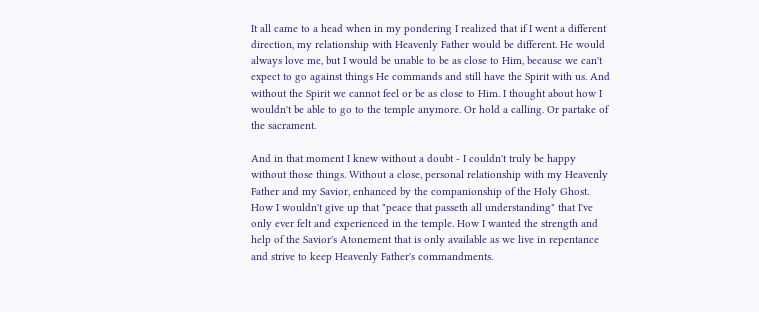It all came to a head when in my pondering I realized that if I went a different direction, my relationship with Heavenly Father would be different. He would always love me, but I would be unable to be as close to Him, because we can't expect to go against things He commands and still have the Spirit with us. And without the Spirit we cannot feel or be as close to Him. I thought about how I wouldn't be able to go to the temple anymore. Or hold a calling. Or partake of the sacrament.

And in that moment I knew without a doubt - I couldn't truly be happy without those things. Without a close, personal relationship with my Heavenly Father and my Savior, enhanced by the companionship of the Holy Ghost. How I wouldn't give up that "peace that passeth all understanding" that I've only ever felt and experienced in the temple. How I wanted the strength and help of the Savior's Atonement that is only available as we live in repentance and strive to keep Heavenly Father's commandments.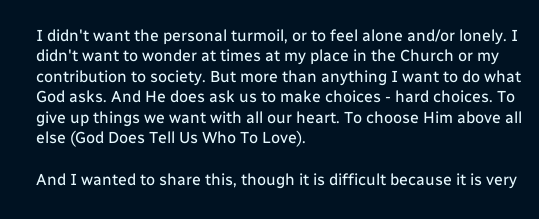I didn't want the personal turmoil, or to feel alone and/or lonely. I didn't want to wonder at times at my place in the Church or my contribution to society. But more than anything I want to do what God asks. And He does ask us to make choices - hard choices. To give up things we want with all our heart. To choose Him above all else (God Does Tell Us Who To Love).

And I wanted to share this, though it is difficult because it is very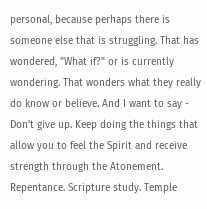personal, because perhaps there is someone else that is struggling. That has wondered, "What if?" or is currently wondering. That wonders what they really do know or believe. And I want to say - Don't give up. Keep doing the things that allow you to feel the Spirit and receive strength through the Atonement. Repentance. Scripture study. Temple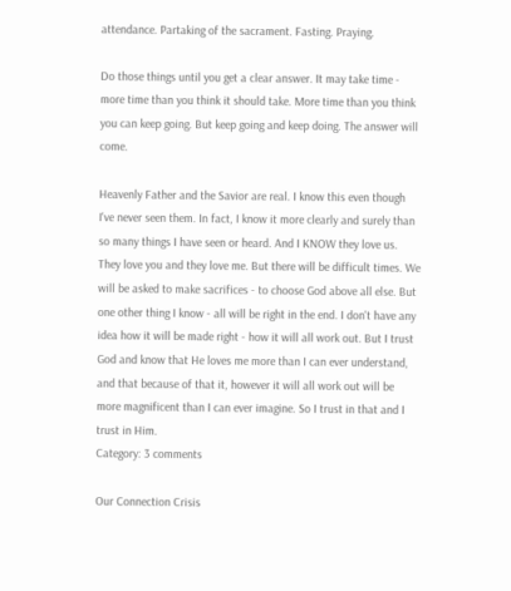attendance. Partaking of the sacrament. Fasting. Praying.

Do those things until you get a clear answer. It may take time - more time than you think it should take. More time than you think you can keep going. But keep going and keep doing. The answer will come.

Heavenly Father and the Savior are real. I know this even though I've never seen them. In fact, I know it more clearly and surely than so many things I have seen or heard. And I KNOW they love us. They love you and they love me. But there will be difficult times. We will be asked to make sacrifices - to choose God above all else. But one other thing I know - all will be right in the end. I don't have any idea how it will be made right - how it will all work out. But I trust God and know that He loves me more than I can ever understand, and that because of that it, however it will all work out will be more magnificent than I can ever imagine. So I trust in that and I trust in Him.
Category: 3 comments

Our Connection Crisis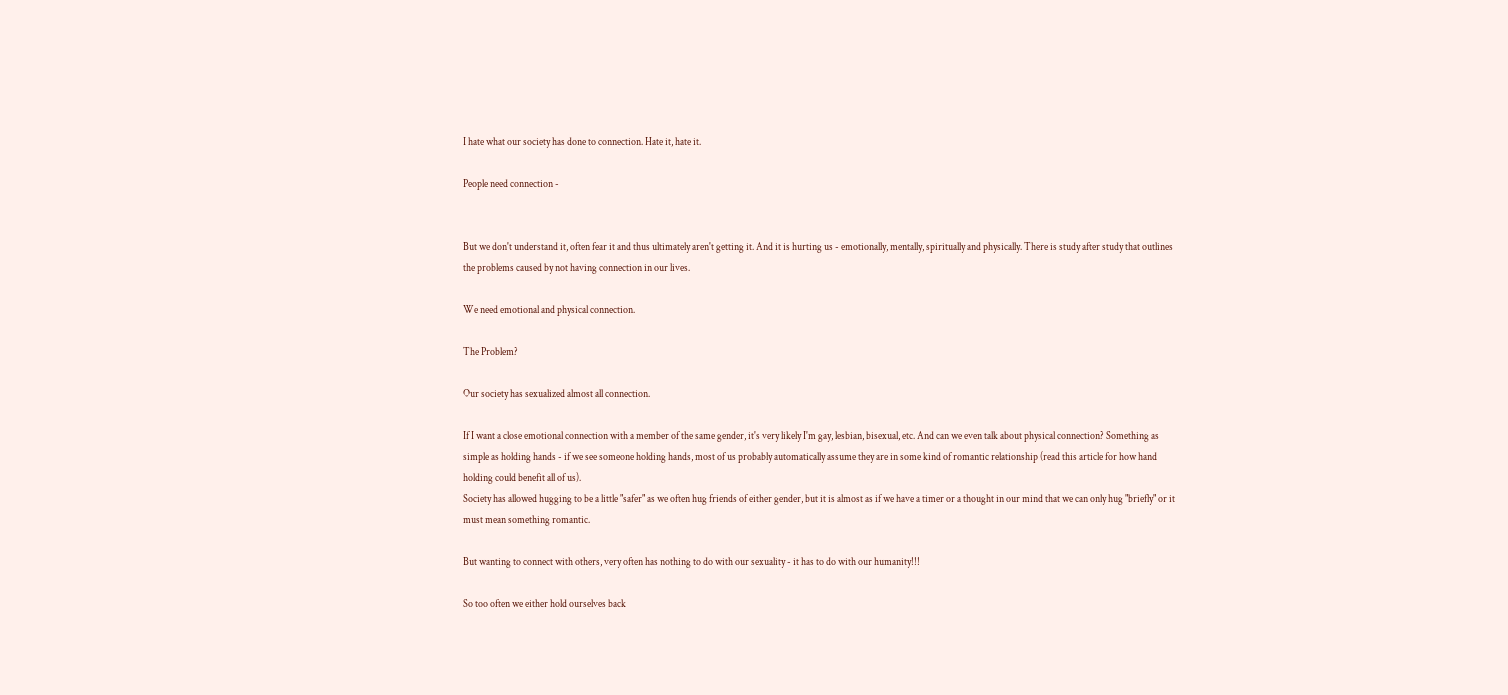I hate what our society has done to connection. Hate it, hate it.

People need connection -


But we don't understand it, often fear it and thus ultimately aren't getting it. And it is hurting us - emotionally, mentally, spiritually and physically. There is study after study that outlines the problems caused by not having connection in our lives.

We need emotional and physical connection.

The Problem?

Our society has sexualized almost all connection.

If I want a close emotional connection with a member of the same gender, it's very likely I'm gay, lesbian, bisexual, etc. And can we even talk about physical connection? Something as simple as holding hands - if we see someone holding hands, most of us probably automatically assume they are in some kind of romantic relationship (read this article for how hand holding could benefit all of us).
Society has allowed hugging to be a little "safer" as we often hug friends of either gender, but it is almost as if we have a timer or a thought in our mind that we can only hug "briefly" or it must mean something romantic.

But wanting to connect with others, very often has nothing to do with our sexuality - it has to do with our humanity!!!

So too often we either hold ourselves back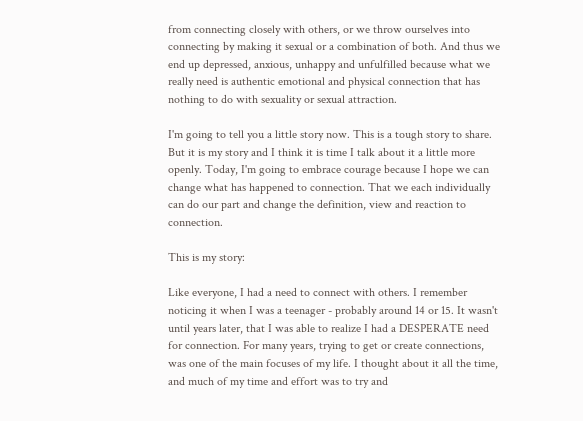from connecting closely with others, or we throw ourselves into connecting by making it sexual or a combination of both. And thus we end up depressed, anxious, unhappy and unfulfilled because what we really need is authentic emotional and physical connection that has nothing to do with sexuality or sexual attraction.

I'm going to tell you a little story now. This is a tough story to share. But it is my story and I think it is time I talk about it a little more openly. Today, I'm going to embrace courage because I hope we can change what has happened to connection. That we each individually can do our part and change the definition, view and reaction to connection.

This is my story:

Like everyone, I had a need to connect with others. I remember noticing it when I was a teenager - probably around 14 or 15. It wasn't until years later, that I was able to realize I had a DESPERATE need for connection. For many years, trying to get or create connections, was one of the main focuses of my life. I thought about it all the time, and much of my time and effort was to try and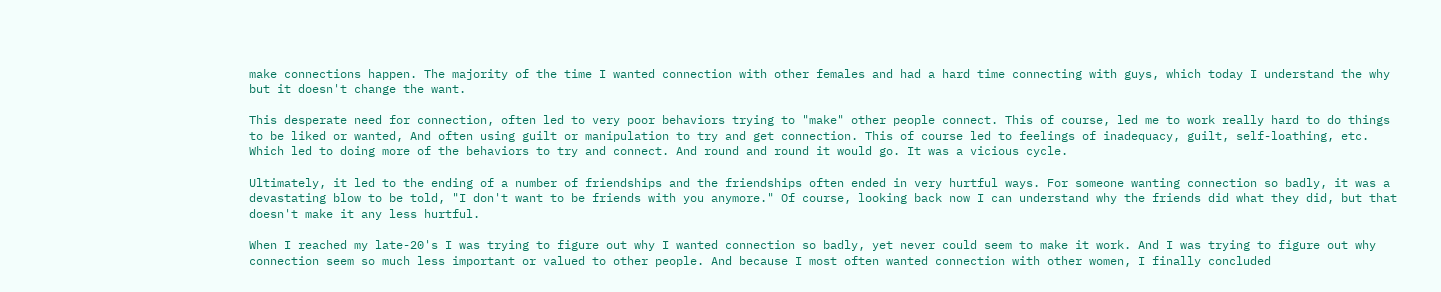make connections happen. The majority of the time I wanted connection with other females and had a hard time connecting with guys, which today I understand the why but it doesn't change the want.

This desperate need for connection, often led to very poor behaviors trying to "make" other people connect. This of course, led me to work really hard to do things to be liked or wanted, And often using guilt or manipulation to try and get connection. This of course led to feelings of inadequacy, guilt, self-loathing, etc. Which led to doing more of the behaviors to try and connect. And round and round it would go. It was a vicious cycle.

Ultimately, it led to the ending of a number of friendships and the friendships often ended in very hurtful ways. For someone wanting connection so badly, it was a devastating blow to be told, "I don't want to be friends with you anymore." Of course, looking back now I can understand why the friends did what they did, but that doesn't make it any less hurtful.

When I reached my late-20's I was trying to figure out why I wanted connection so badly, yet never could seem to make it work. And I was trying to figure out why connection seem so much less important or valued to other people. And because I most often wanted connection with other women, I finally concluded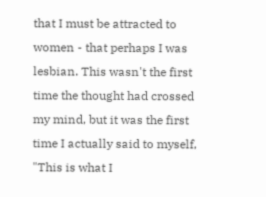that I must be attracted to women - that perhaps I was lesbian. This wasn't the first time the thought had crossed my mind, but it was the first time I actually said to myself, "This is what I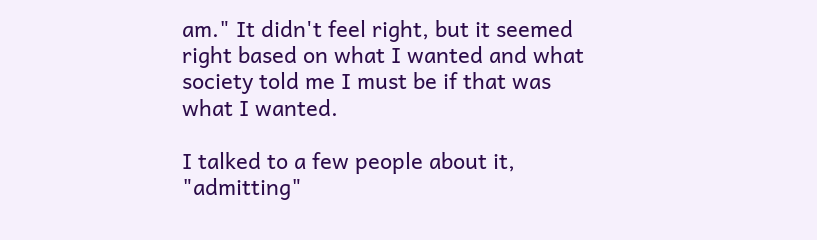am." It didn't feel right, but it seemed right based on what I wanted and what society told me I must be if that was what I wanted.

I talked to a few people about it, "admitting"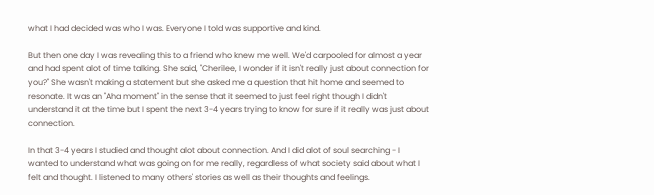what I had decided was who I was. Everyone I told was supportive and kind.

But then one day I was revealing this to a friend who knew me well. We'd carpooled for almost a year and had spent alot of time talking. She said, "Cherilee, I wonder if it isn't really just about connection for you?" She wasn't making a statement but she asked me a question that hit home and seemed to resonate. It was an "Aha moment" in the sense that it seemed to just feel right though I didn't understand it at the time but I spent the next 3-4 years trying to know for sure if it really was just about connection.

In that 3-4 years I studied and thought alot about connection. And I did alot of soul searching - I wanted to understand what was going on for me really, regardless of what society said about what I felt and thought. I listened to many others' stories as well as their thoughts and feelings.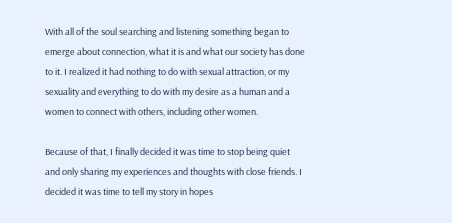With all of the soul searching and listening something began to emerge about connection, what it is and what our society has done to it. I realized it had nothing to do with sexual attraction, or my sexuality and everything to do with my desire as a human and a women to connect with others, including other women.

Because of that, I finally decided it was time to stop being quiet and only sharing my experiences and thoughts with close friends. I decided it was time to tell my story in hopes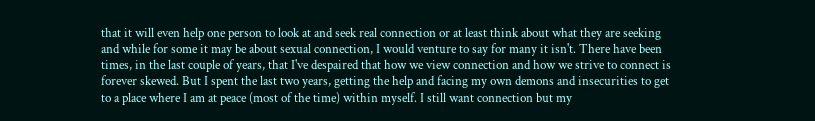that it will even help one person to look at and seek real connection or at least think about what they are seeking and while for some it may be about sexual connection, I would venture to say for many it isn't. There have been times, in the last couple of years, that I've despaired that how we view connection and how we strive to connect is forever skewed. But I spent the last two years, getting the help and facing my own demons and insecurities to get to a place where I am at peace (most of the time) within myself. I still want connection but my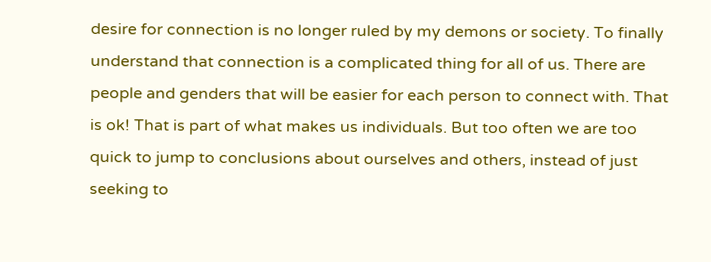desire for connection is no longer ruled by my demons or society. To finally understand that connection is a complicated thing for all of us. There are people and genders that will be easier for each person to connect with. That is ok! That is part of what makes us individuals. But too often we are too quick to jump to conclusions about ourselves and others, instead of just seeking to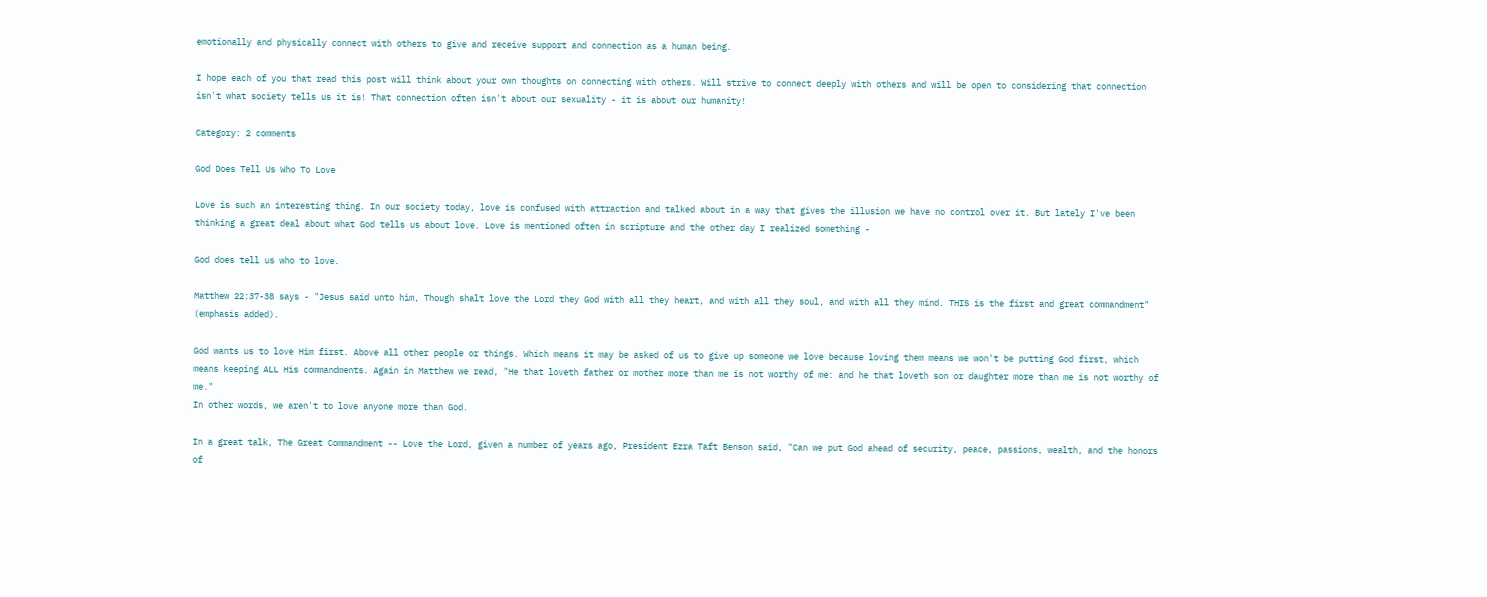emotionally and physically connect with others to give and receive support and connection as a human being.

I hope each of you that read this post will think about your own thoughts on connecting with others. Will strive to connect deeply with others and will be open to considering that connection isn't what society tells us it is! That connection often isn't about our sexuality - it is about our humanity!

Category: 2 comments

God Does Tell Us Who To Love

Love is such an interesting thing. In our society today, love is confused with attraction and talked about in a way that gives the illusion we have no control over it. But lately I've been thinking a great deal about what God tells us about love. Love is mentioned often in scripture and the other day I realized something -

God does tell us who to love.

Matthew 22:37-38 says - "Jesus said unto him, Though shalt love the Lord they God with all they heart, and with all they soul, and with all they mind. THIS is the first and great commandment" (emphasis added).

God wants us to love Him first. Above all other people or things. Which means it may be asked of us to give up someone we love because loving them means we won't be putting God first, which means keeping ALL His commandments. Again in Matthew we read, "He that loveth father or mother more than me is not worthy of me: and he that loveth son or daughter more than me is not worthy of me."
In other words, we aren't to love anyone more than God.

In a great talk, The Great Commandment -- Love the Lord, given a number of years ago, President Ezra Taft Benson said, "Can we put God ahead of security, peace, passions, wealth, and the honors of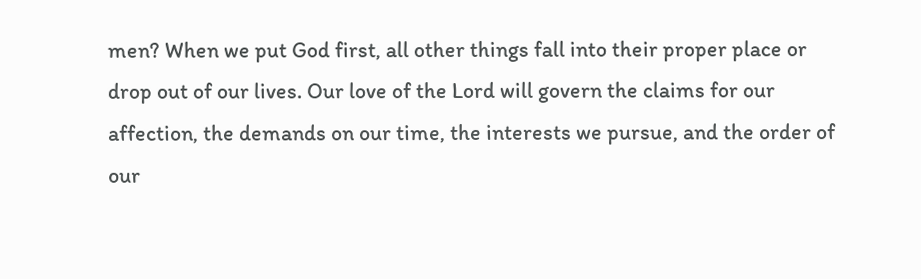men? When we put God first, all other things fall into their proper place or drop out of our lives. Our love of the Lord will govern the claims for our affection, the demands on our time, the interests we pursue, and the order of our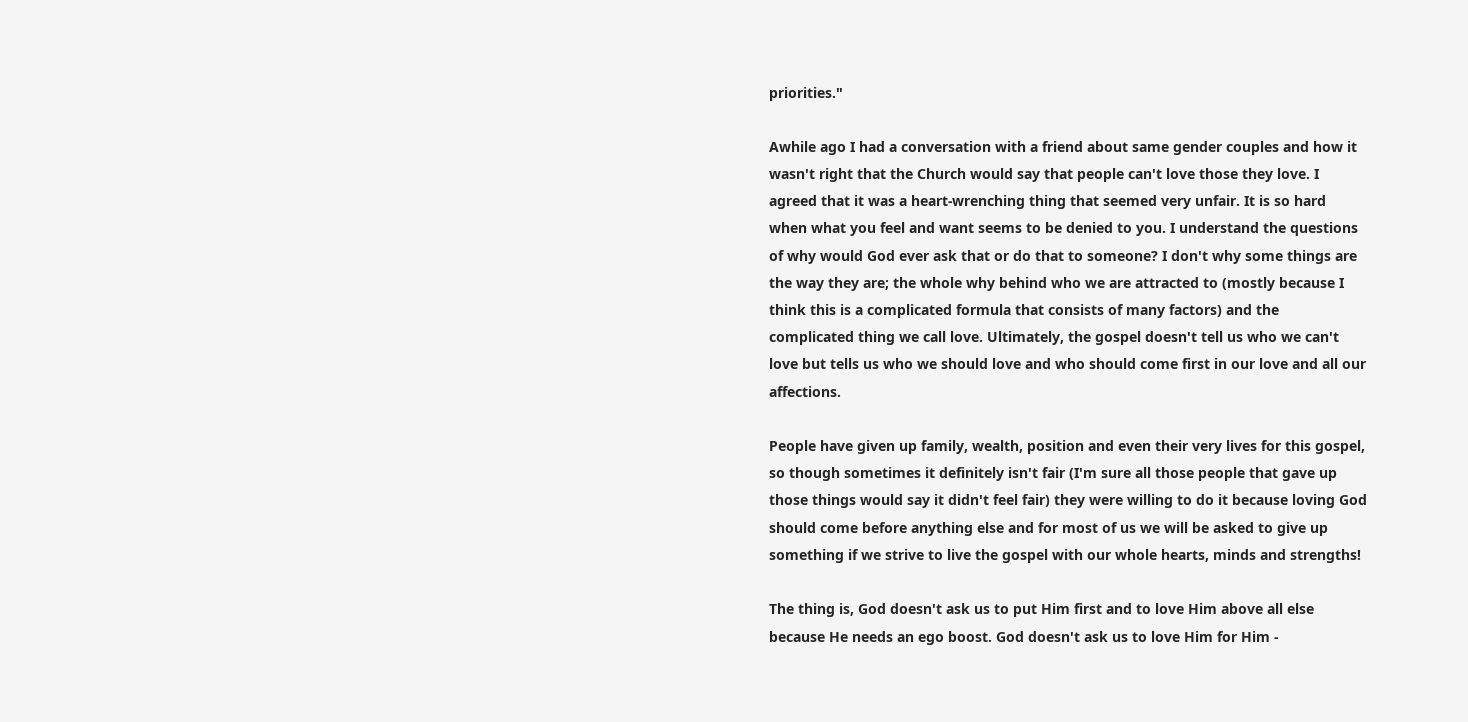priorities."

Awhile ago I had a conversation with a friend about same gender couples and how it wasn't right that the Church would say that people can't love those they love. I agreed that it was a heart-wrenching thing that seemed very unfair. It is so hard when what you feel and want seems to be denied to you. I understand the questions of why would God ever ask that or do that to someone? I don't why some things are the way they are; the whole why behind who we are attracted to (mostly because I think this is a complicated formula that consists of many factors) and the complicated thing we call love. Ultimately, the gospel doesn't tell us who we can't love but tells us who we should love and who should come first in our love and all our affections.

People have given up family, wealth, position and even their very lives for this gospel, so though sometimes it definitely isn't fair (I'm sure all those people that gave up those things would say it didn't feel fair) they were willing to do it because loving God should come before anything else and for most of us we will be asked to give up something if we strive to live the gospel with our whole hearts, minds and strengths!

The thing is, God doesn't ask us to put Him first and to love Him above all else because He needs an ego boost. God doesn't ask us to love Him for Him -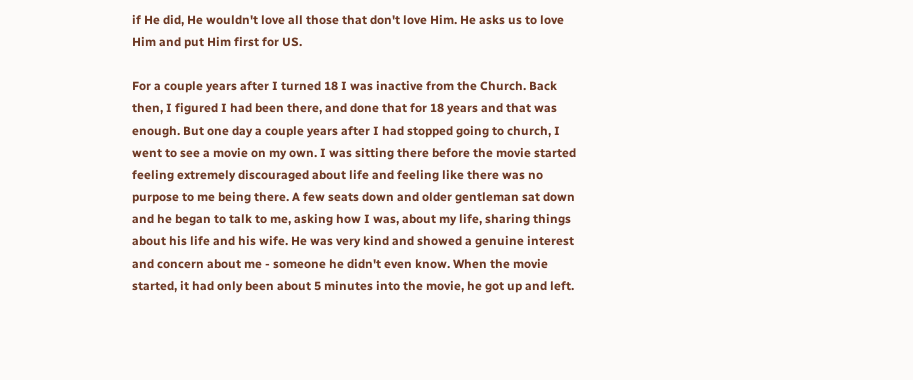if He did, He wouldn't love all those that don't love Him. He asks us to love Him and put Him first for US.

For a couple years after I turned 18 I was inactive from the Church. Back then, I figured I had been there, and done that for 18 years and that was enough. But one day a couple years after I had stopped going to church, I went to see a movie on my own. I was sitting there before the movie started feeling extremely discouraged about life and feeling like there was no purpose to me being there. A few seats down and older gentleman sat down and he began to talk to me, asking how I was, about my life, sharing things about his life and his wife. He was very kind and showed a genuine interest and concern about me - someone he didn't even know. When the movie started, it had only been about 5 minutes into the movie, he got up and left.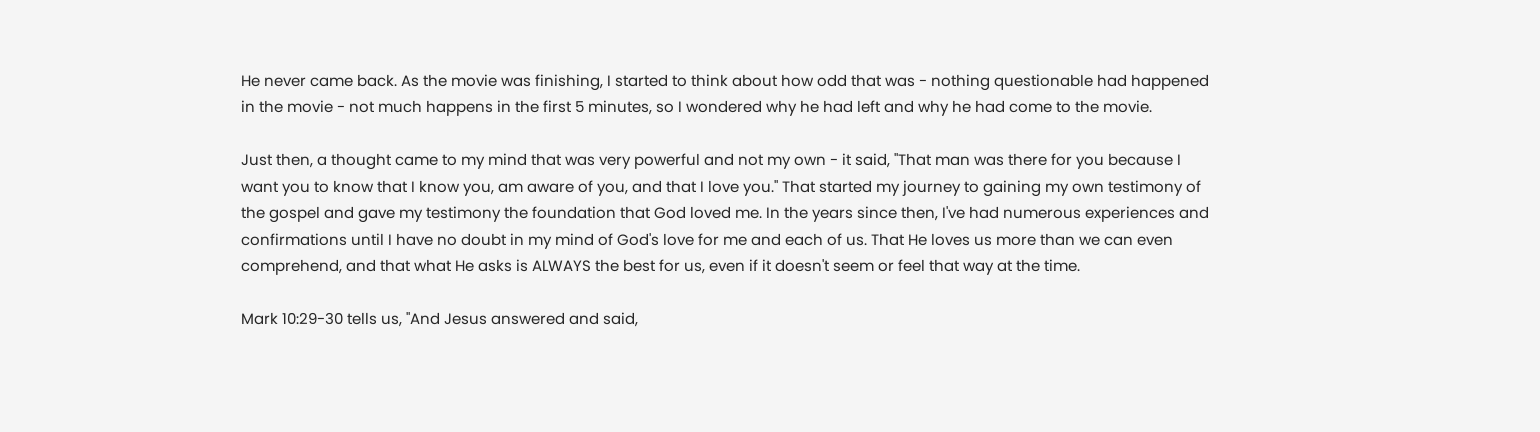He never came back. As the movie was finishing, I started to think about how odd that was - nothing questionable had happened in the movie - not much happens in the first 5 minutes, so I wondered why he had left and why he had come to the movie.

Just then, a thought came to my mind that was very powerful and not my own - it said, "That man was there for you because I want you to know that I know you, am aware of you, and that I love you." That started my journey to gaining my own testimony of the gospel and gave my testimony the foundation that God loved me. In the years since then, I've had numerous experiences and confirmations until I have no doubt in my mind of God's love for me and each of us. That He loves us more than we can even comprehend, and that what He asks is ALWAYS the best for us, even if it doesn't seem or feel that way at the time.

Mark 10:29-30 tells us, "And Jesus answered and said,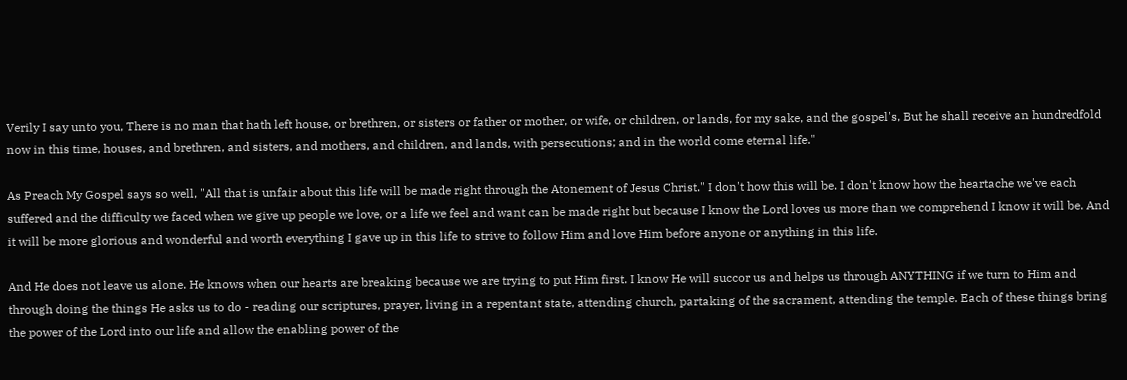Verily I say unto you, There is no man that hath left house, or brethren, or sisters or father or mother, or wife, or children, or lands, for my sake, and the gospel's, But he shall receive an hundredfold now in this time, houses, and brethren, and sisters, and mothers, and children, and lands, with persecutions; and in the world come eternal life."

As Preach My Gospel says so well, "All that is unfair about this life will be made right through the Atonement of Jesus Christ." I don't how this will be. I don't know how the heartache we've each suffered and the difficulty we faced when we give up people we love, or a life we feel and want can be made right but because I know the Lord loves us more than we comprehend I know it will be. And it will be more glorious and wonderful and worth everything I gave up in this life to strive to follow Him and love Him before anyone or anything in this life.

And He does not leave us alone. He knows when our hearts are breaking because we are trying to put Him first. I know He will succor us and helps us through ANYTHING if we turn to Him and through doing the things He asks us to do - reading our scriptures, prayer, living in a repentant state, attending church, partaking of the sacrament, attending the temple. Each of these things bring the power of the Lord into our life and allow the enabling power of the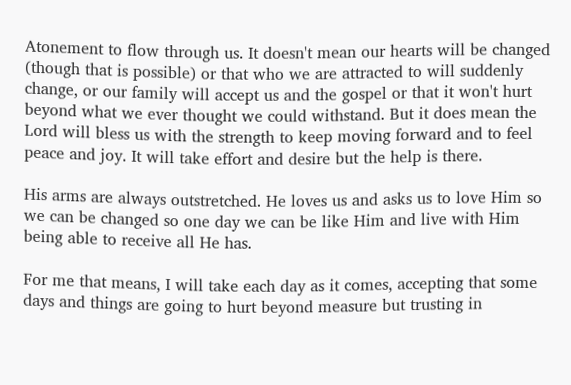Atonement to flow through us. It doesn't mean our hearts will be changed (though that is possible) or that who we are attracted to will suddenly change, or our family will accept us and the gospel or that it won't hurt beyond what we ever thought we could withstand. But it does mean the Lord will bless us with the strength to keep moving forward and to feel peace and joy. It will take effort and desire but the help is there.

His arms are always outstretched. He loves us and asks us to love Him so we can be changed so one day we can be like Him and live with Him being able to receive all He has.

For me that means, I will take each day as it comes, accepting that some days and things are going to hurt beyond measure but trusting in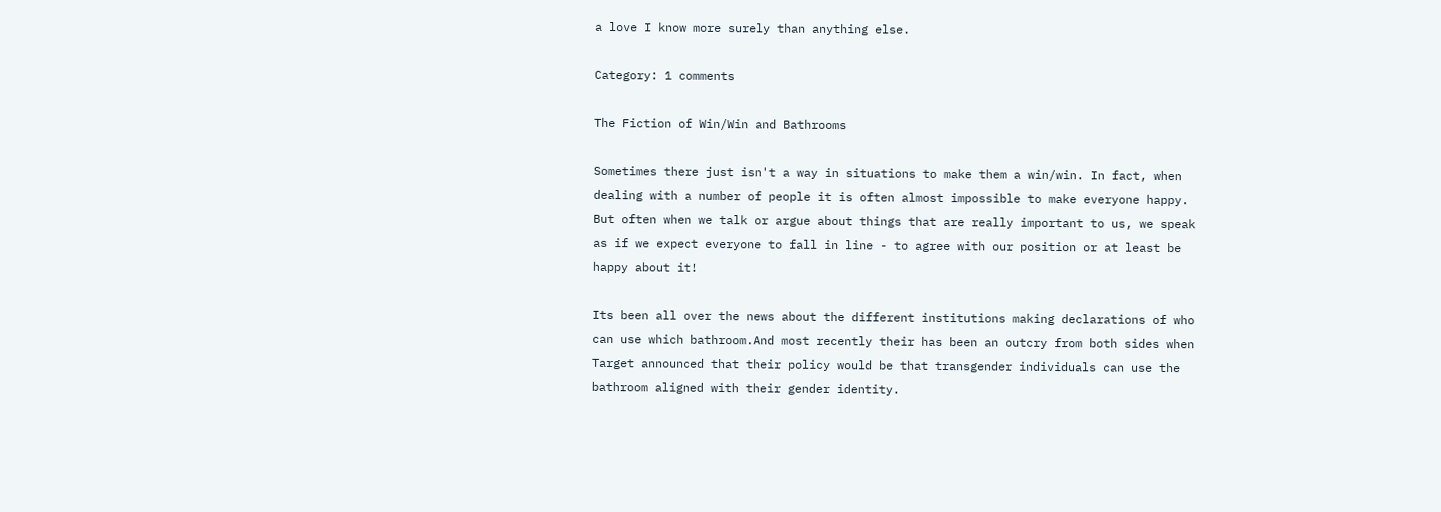a love I know more surely than anything else.

Category: 1 comments

The Fiction of Win/Win and Bathrooms

Sometimes there just isn't a way in situations to make them a win/win. In fact, when dealing with a number of people it is often almost impossible to make everyone happy. But often when we talk or argue about things that are really important to us, we speak as if we expect everyone to fall in line - to agree with our position or at least be happy about it!

Its been all over the news about the different institutions making declarations of who can use which bathroom.And most recently their has been an outcry from both sides when Target announced that their policy would be that transgender individuals can use the bathroom aligned with their gender identity.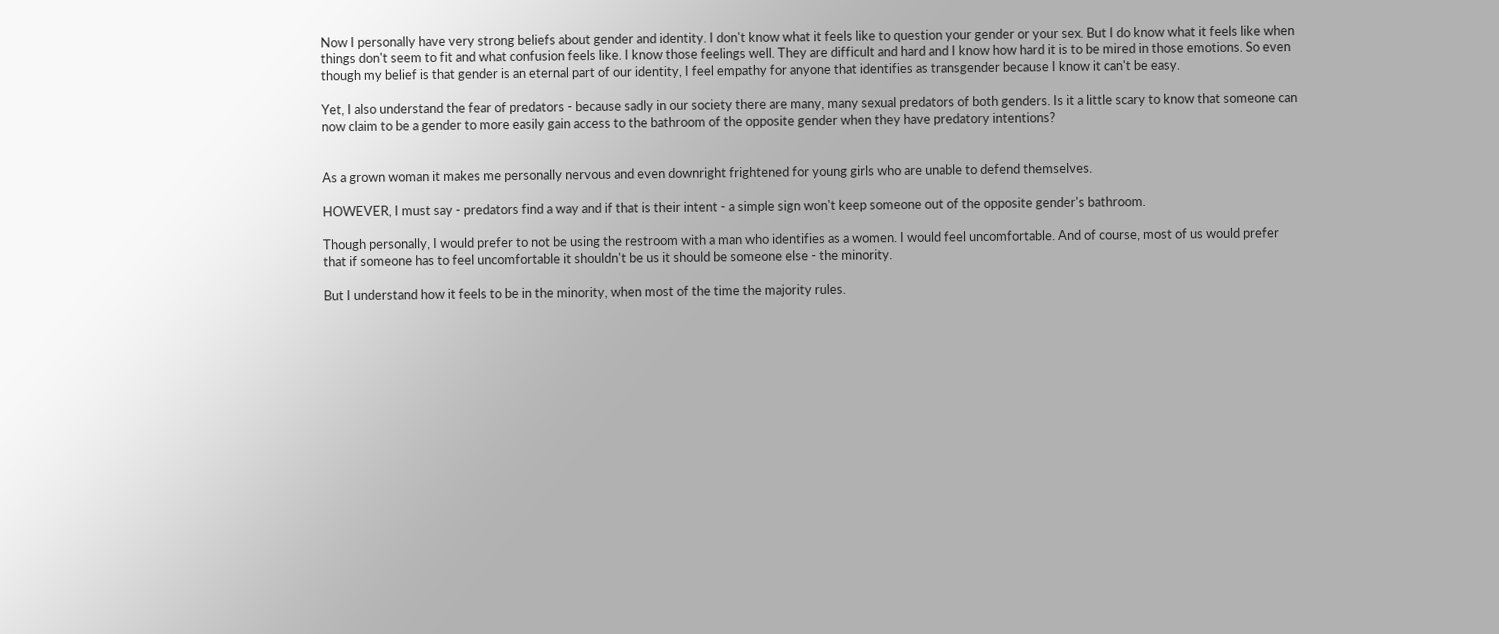Now I personally have very strong beliefs about gender and identity. I don't know what it feels like to question your gender or your sex. But I do know what it feels like when things don't seem to fit and what confusion feels like. I know those feelings well. They are difficult and hard and I know how hard it is to be mired in those emotions. So even though my belief is that gender is an eternal part of our identity, I feel empathy for anyone that identifies as transgender because I know it can't be easy.

Yet, I also understand the fear of predators - because sadly in our society there are many, many sexual predators of both genders. Is it a little scary to know that someone can now claim to be a gender to more easily gain access to the bathroom of the opposite gender when they have predatory intentions?


As a grown woman it makes me personally nervous and even downright frightened for young girls who are unable to defend themselves.

HOWEVER, I must say - predators find a way and if that is their intent - a simple sign won't keep someone out of the opposite gender's bathroom.

Though personally, I would prefer to not be using the restroom with a man who identifies as a women. I would feel uncomfortable. And of course, most of us would prefer that if someone has to feel uncomfortable it shouldn't be us it should be someone else - the minority.

But I understand how it feels to be in the minority, when most of the time the majority rules.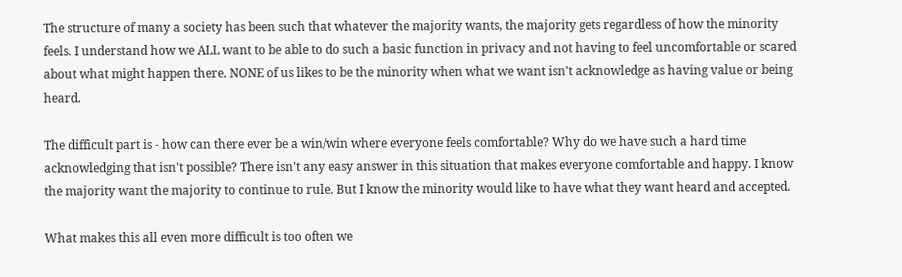The structure of many a society has been such that whatever the majority wants, the majority gets regardless of how the minority feels. I understand how we ALL want to be able to do such a basic function in privacy and not having to feel uncomfortable or scared about what might happen there. NONE of us likes to be the minority when what we want isn't acknowledge as having value or being heard.

The difficult part is - how can there ever be a win/win where everyone feels comfortable? Why do we have such a hard time acknowledging that isn't possible? There isn't any easy answer in this situation that makes everyone comfortable and happy. I know the majority want the majority to continue to rule. But I know the minority would like to have what they want heard and accepted.

What makes this all even more difficult is too often we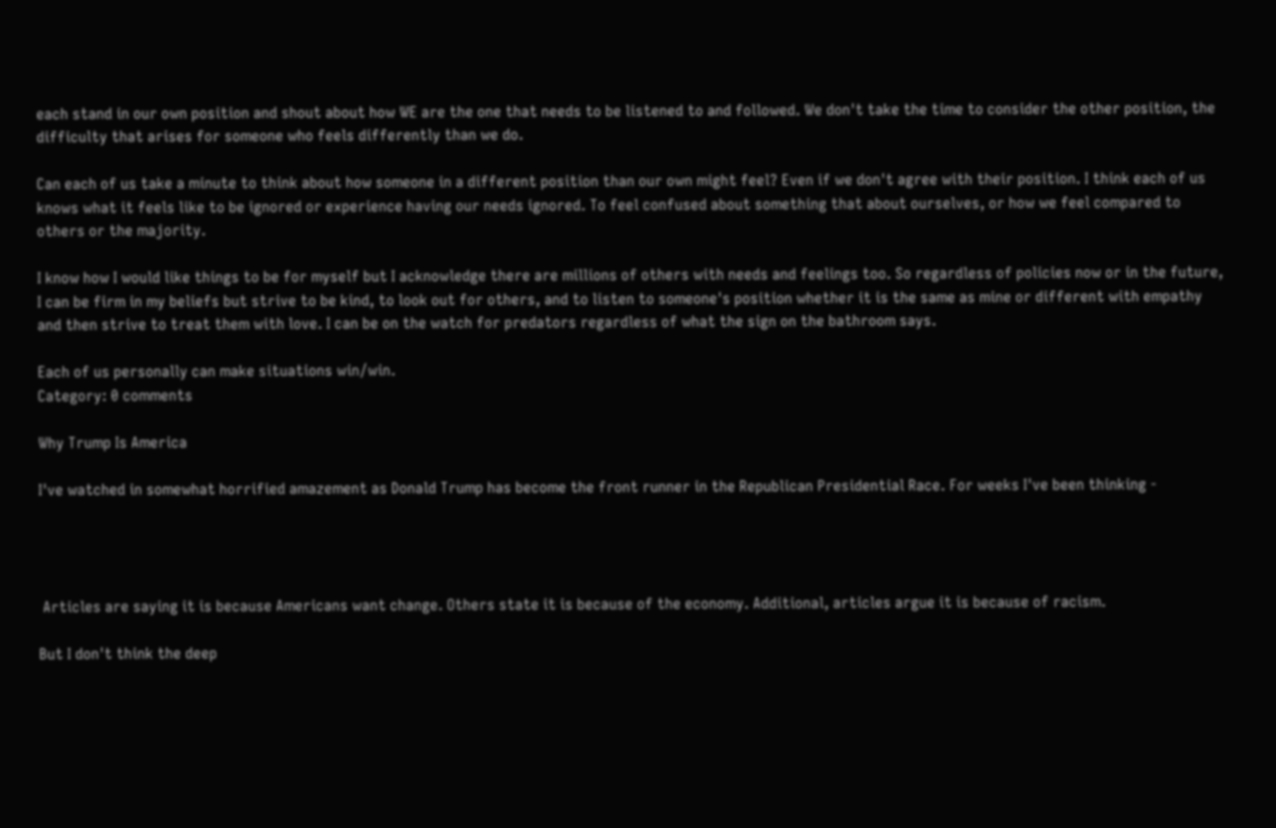each stand in our own position and shout about how WE are the one that needs to be listened to and followed. We don't take the time to consider the other position, the difficulty that arises for someone who feels differently than we do.

Can each of us take a minute to think about how someone in a different position than our own might feel? Even if we don't agree with their position. I think each of us knows what it feels like to be ignored or experience having our needs ignored. To feel confused about something that about ourselves, or how we feel compared to others or the majority.

I know how I would like things to be for myself but I acknowledge there are millions of others with needs and feelings too. So regardless of policies now or in the future, I can be firm in my beliefs but strive to be kind, to look out for others, and to listen to someone's position whether it is the same as mine or different with empathy and then strive to treat them with love. I can be on the watch for predators regardless of what the sign on the bathroom says.

Each of us personally can make situations win/win.
Category: 0 comments

Why Trump Is America

I've watched in somewhat horrified amazement as Donald Trump has become the front runner in the Republican Presidential Race. For weeks I've been thinking -




 Articles are saying it is because Americans want change. Others state it is because of the economy. Additional, articles argue it is because of racism.

But I don't think the deep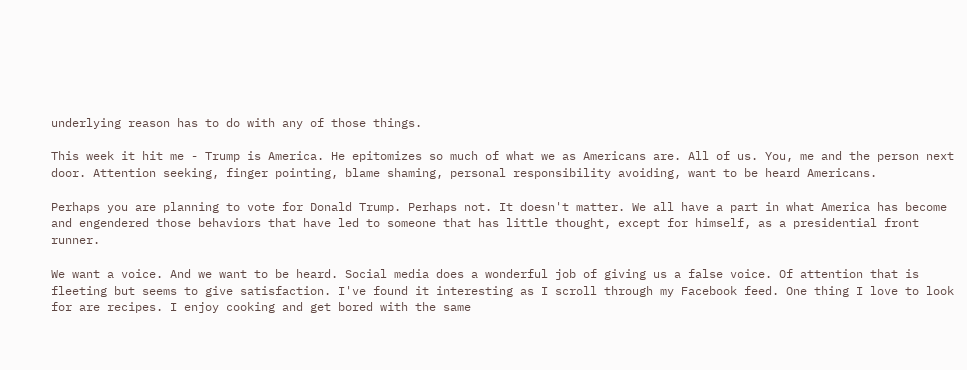underlying reason has to do with any of those things.

This week it hit me - Trump is America. He epitomizes so much of what we as Americans are. All of us. You, me and the person next door. Attention seeking, finger pointing, blame shaming, personal responsibility avoiding, want to be heard Americans.

Perhaps you are planning to vote for Donald Trump. Perhaps not. It doesn't matter. We all have a part in what America has become and engendered those behaviors that have led to someone that has little thought, except for himself, as a presidential front runner.

We want a voice. And we want to be heard. Social media does a wonderful job of giving us a false voice. Of attention that is fleeting but seems to give satisfaction. I've found it interesting as I scroll through my Facebook feed. One thing I love to look for are recipes. I enjoy cooking and get bored with the same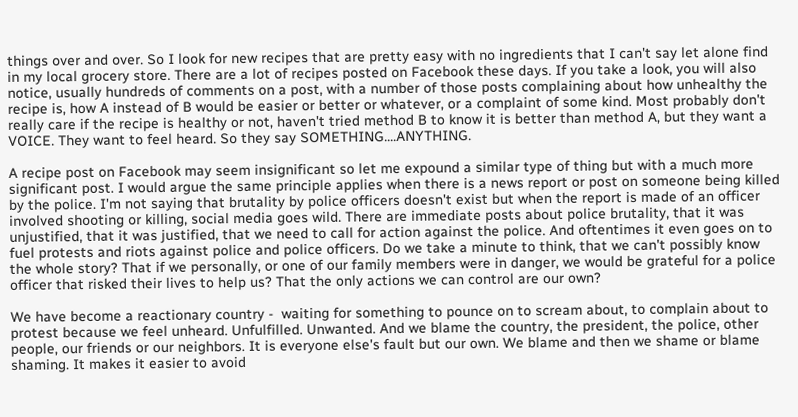things over and over. So I look for new recipes that are pretty easy with no ingredients that I can't say let alone find in my local grocery store. There are a lot of recipes posted on Facebook these days. If you take a look, you will also notice, usually hundreds of comments on a post, with a number of those posts complaining about how unhealthy the recipe is, how A instead of B would be easier or better or whatever, or a complaint of some kind. Most probably don't really care if the recipe is healthy or not, haven't tried method B to know it is better than method A, but they want a VOICE. They want to feel heard. So they say SOMETHING....ANYTHING.

A recipe post on Facebook may seem insignificant so let me expound a similar type of thing but with a much more significant post. I would argue the same principle applies when there is a news report or post on someone being killed by the police. I'm not saying that brutality by police officers doesn't exist but when the report is made of an officer involved shooting or killing, social media goes wild. There are immediate posts about police brutality, that it was unjustified, that it was justified, that we need to call for action against the police. And oftentimes it even goes on to fuel protests and riots against police and police officers. Do we take a minute to think, that we can't possibly know the whole story? That if we personally, or one of our family members were in danger, we would be grateful for a police officer that risked their lives to help us? That the only actions we can control are our own?

We have become a reactionary country -  waiting for something to pounce on to scream about, to complain about to protest because we feel unheard. Unfulfilled. Unwanted. And we blame the country, the president, the police, other people, our friends or our neighbors. It is everyone else's fault but our own. We blame and then we shame or blame shaming. It makes it easier to avoid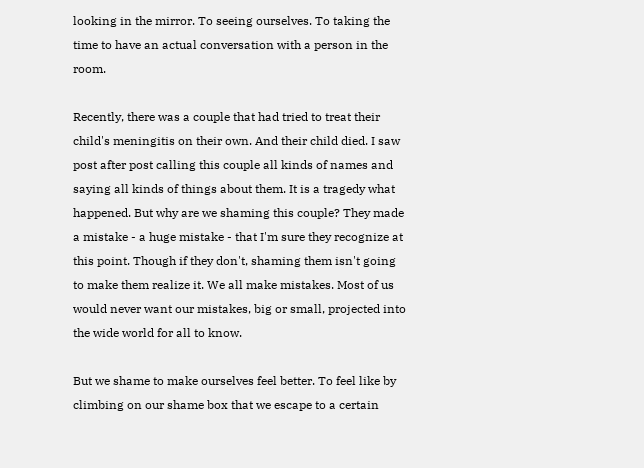looking in the mirror. To seeing ourselves. To taking the time to have an actual conversation with a person in the room.

Recently, there was a couple that had tried to treat their child's meningitis on their own. And their child died. I saw post after post calling this couple all kinds of names and saying all kinds of things about them. It is a tragedy what happened. But why are we shaming this couple? They made a mistake - a huge mistake - that I'm sure they recognize at this point. Though if they don't, shaming them isn't going to make them realize it. We all make mistakes. Most of us would never want our mistakes, big or small, projected into the wide world for all to know.

But we shame to make ourselves feel better. To feel like by climbing on our shame box that we escape to a certain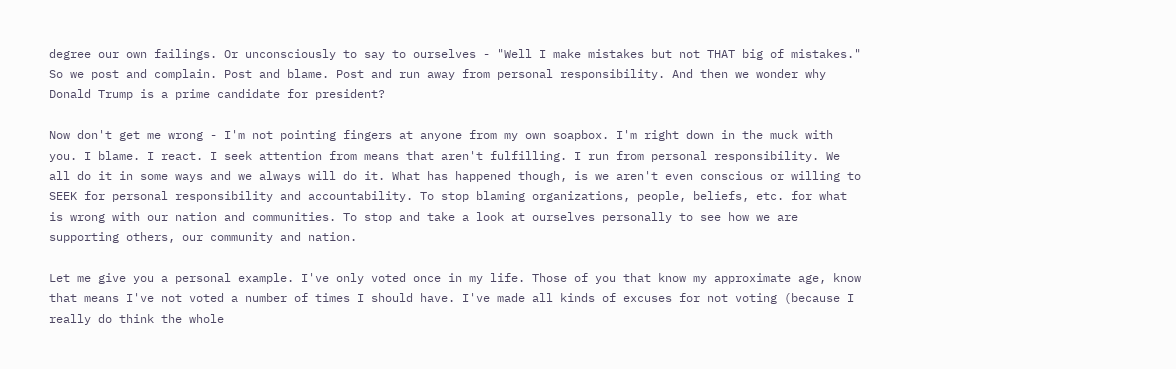degree our own failings. Or unconsciously to say to ourselves - "Well I make mistakes but not THAT big of mistakes." So we post and complain. Post and blame. Post and run away from personal responsibility. And then we wonder why Donald Trump is a prime candidate for president?

Now don't get me wrong - I'm not pointing fingers at anyone from my own soapbox. I'm right down in the muck with you. I blame. I react. I seek attention from means that aren't fulfilling. I run from personal responsibility. We all do it in some ways and we always will do it. What has happened though, is we aren't even conscious or willing to SEEK for personal responsibility and accountability. To stop blaming organizations, people, beliefs, etc. for what is wrong with our nation and communities. To stop and take a look at ourselves personally to see how we are supporting others, our community and nation.

Let me give you a personal example. I've only voted once in my life. Those of you that know my approximate age, know that means I've not voted a number of times I should have. I've made all kinds of excuses for not voting (because I really do think the whole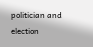politician and election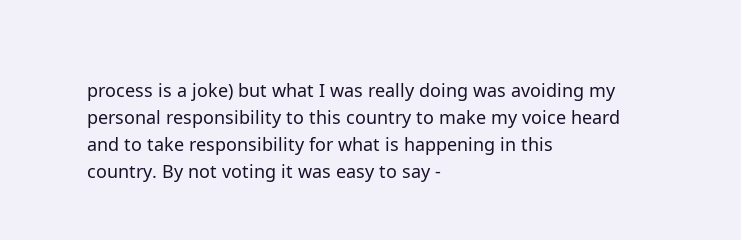process is a joke) but what I was really doing was avoiding my personal responsibility to this country to make my voice heard and to take responsibility for what is happening in this country. By not voting it was easy to say -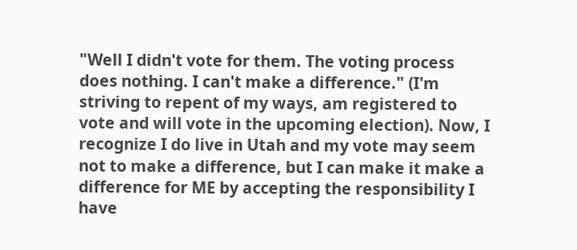"Well I didn't vote for them. The voting process does nothing. I can't make a difference." (I'm striving to repent of my ways, am registered to vote and will vote in the upcoming election). Now, I recognize I do live in Utah and my vote may seem not to make a difference, but I can make it make a difference for ME by accepting the responsibility I have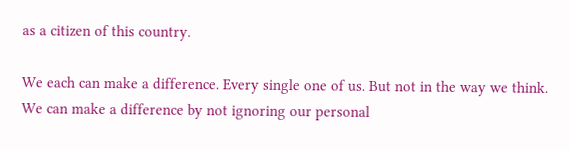as a citizen of this country.

We each can make a difference. Every single one of us. But not in the way we think. We can make a difference by not ignoring our personal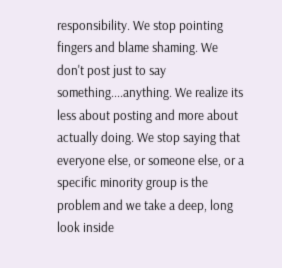responsibility. We stop pointing fingers and blame shaming. We don't post just to say something....anything. We realize its less about posting and more about actually doing. We stop saying that everyone else, or someone else, or a specific minority group is the problem and we take a deep, long look inside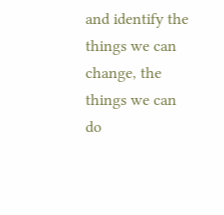and identify the things we can change, the things we can do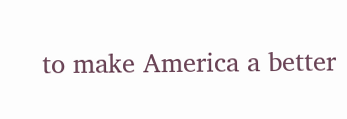to make America a better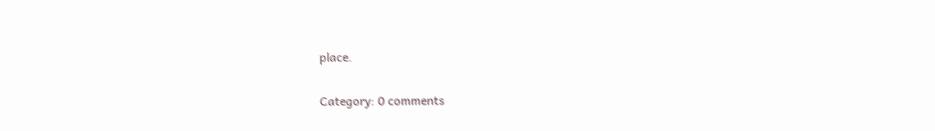place.

Category: 0 comments